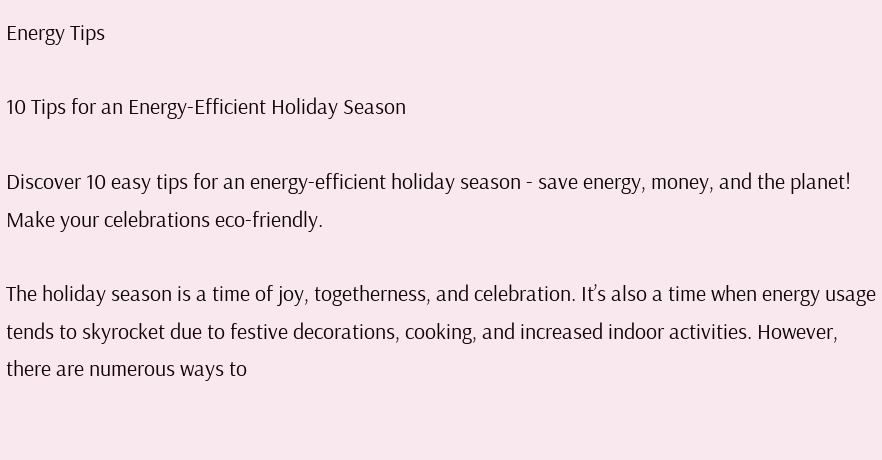Energy Tips

10 Tips for an Energy-Efficient Holiday Season

Discover 10 easy tips for an energy-efficient holiday season - save energy, money, and the planet! Make your celebrations eco-friendly.

The holiday season is a time of joy, togetherness, and celebration. It’s also a time when energy usage tends to skyrocket due to festive decorations, cooking, and increased indoor activities. However, there are numerous ways to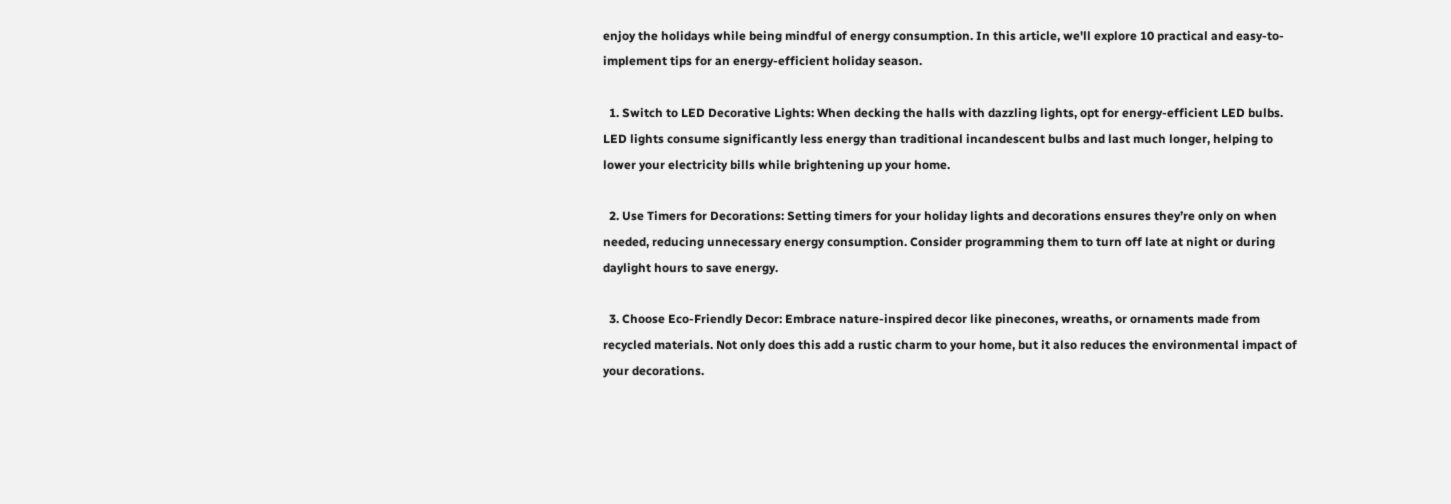enjoy the holidays while being mindful of energy consumption. In this article, we'll explore 10 practical and easy-to-implement tips for an energy-efficient holiday season.

  1. Switch to LED Decorative Lights: When decking the halls with dazzling lights, opt for energy-efficient LED bulbs. LED lights consume significantly less energy than traditional incandescent bulbs and last much longer, helping to lower your electricity bills while brightening up your home.

  2. Use Timers for Decorations: Setting timers for your holiday lights and decorations ensures they’re only on when needed, reducing unnecessary energy consumption. Consider programming them to turn off late at night or during daylight hours to save energy.

  3. Choose Eco-Friendly Decor: Embrace nature-inspired decor like pinecones, wreaths, or ornaments made from recycled materials. Not only does this add a rustic charm to your home, but it also reduces the environmental impact of your decorations.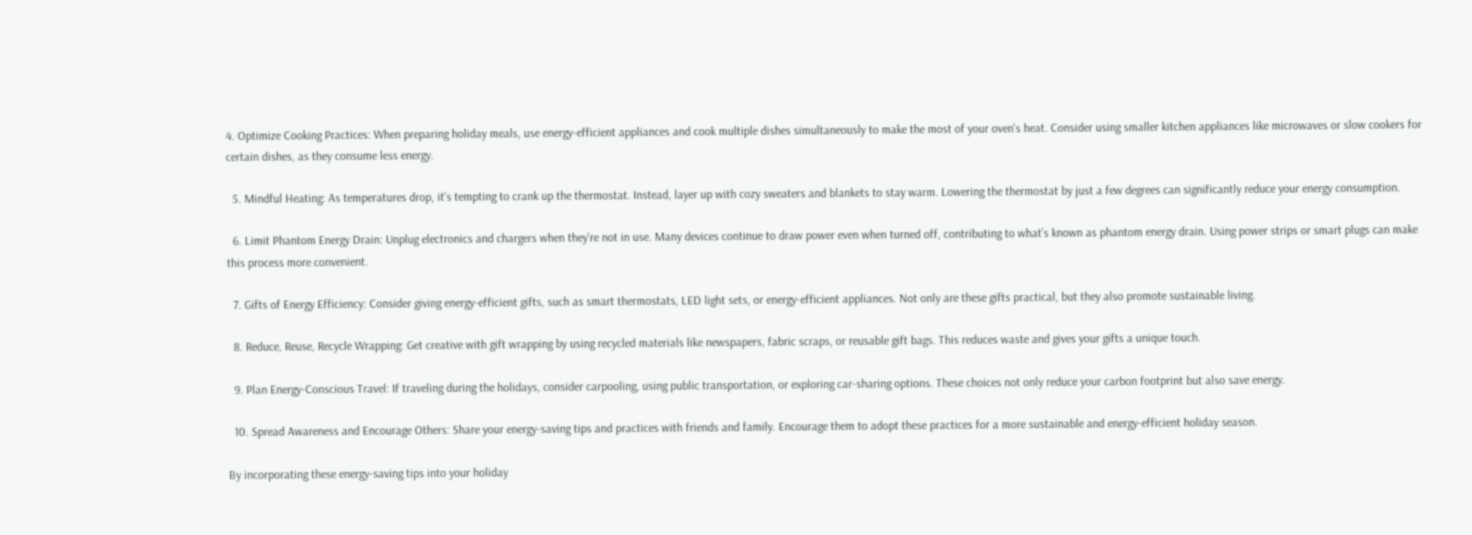4. Optimize Cooking Practices: When preparing holiday meals, use energy-efficient appliances and cook multiple dishes simultaneously to make the most of your oven's heat. Consider using smaller kitchen appliances like microwaves or slow cookers for certain dishes, as they consume less energy.

  5. Mindful Heating: As temperatures drop, it's tempting to crank up the thermostat. Instead, layer up with cozy sweaters and blankets to stay warm. Lowering the thermostat by just a few degrees can significantly reduce your energy consumption.

  6. Limit Phantom Energy Drain: Unplug electronics and chargers when they’re not in use. Many devices continue to draw power even when turned off, contributing to what’s known as phantom energy drain. Using power strips or smart plugs can make this process more convenient.

  7. Gifts of Energy Efficiency: Consider giving energy-efficient gifts, such as smart thermostats, LED light sets, or energy-efficient appliances. Not only are these gifts practical, but they also promote sustainable living.

  8. Reduce, Reuse, Recycle Wrapping: Get creative with gift wrapping by using recycled materials like newspapers, fabric scraps, or reusable gift bags. This reduces waste and gives your gifts a unique touch.

  9. Plan Energy-Conscious Travel: If traveling during the holidays, consider carpooling, using public transportation, or exploring car-sharing options. These choices not only reduce your carbon footprint but also save energy.

  10. Spread Awareness and Encourage Others: Share your energy-saving tips and practices with friends and family. Encourage them to adopt these practices for a more sustainable and energy-efficient holiday season.

By incorporating these energy-saving tips into your holiday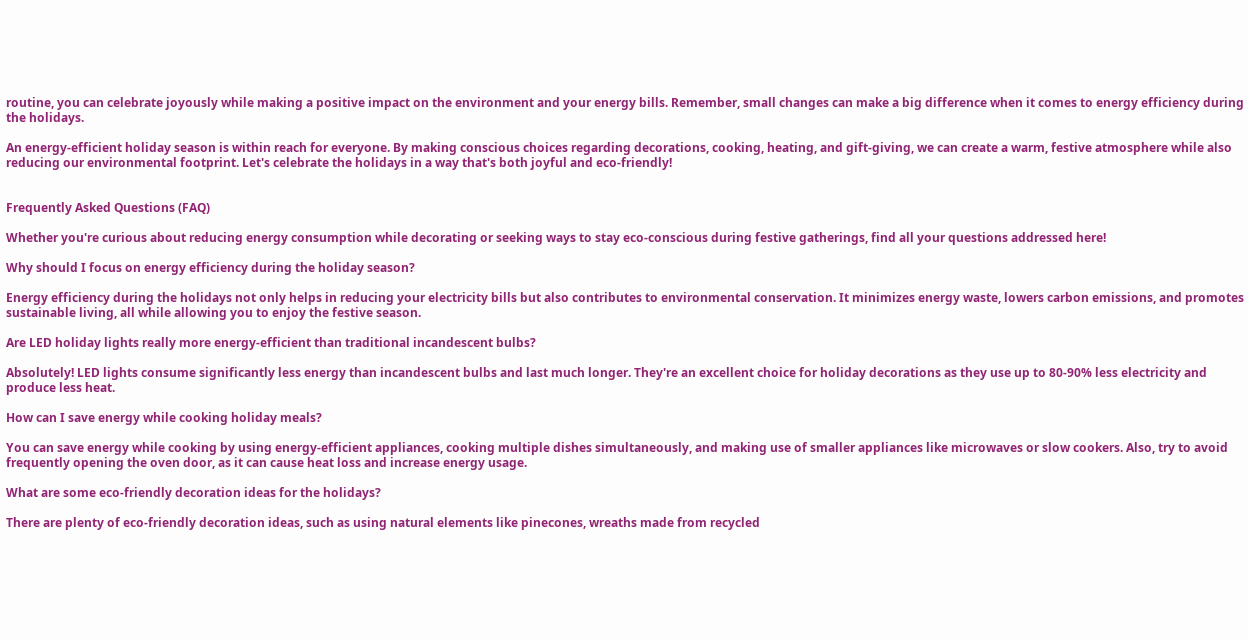routine, you can celebrate joyously while making a positive impact on the environment and your energy bills. Remember, small changes can make a big difference when it comes to energy efficiency during the holidays.

An energy-efficient holiday season is within reach for everyone. By making conscious choices regarding decorations, cooking, heating, and gift-giving, we can create a warm, festive atmosphere while also reducing our environmental footprint. Let's celebrate the holidays in a way that's both joyful and eco-friendly!


Frequently Asked Questions (FAQ)

Whether you're curious about reducing energy consumption while decorating or seeking ways to stay eco-conscious during festive gatherings, find all your questions addressed here!

Why should I focus on energy efficiency during the holiday season?

Energy efficiency during the holidays not only helps in reducing your electricity bills but also contributes to environmental conservation. It minimizes energy waste, lowers carbon emissions, and promotes sustainable living, all while allowing you to enjoy the festive season.

Are LED holiday lights really more energy-efficient than traditional incandescent bulbs?

Absolutely! LED lights consume significantly less energy than incandescent bulbs and last much longer. They're an excellent choice for holiday decorations as they use up to 80-90% less electricity and produce less heat.

How can I save energy while cooking holiday meals?

You can save energy while cooking by using energy-efficient appliances, cooking multiple dishes simultaneously, and making use of smaller appliances like microwaves or slow cookers. Also, try to avoid frequently opening the oven door, as it can cause heat loss and increase energy usage.

What are some eco-friendly decoration ideas for the holidays?

There are plenty of eco-friendly decoration ideas, such as using natural elements like pinecones, wreaths made from recycled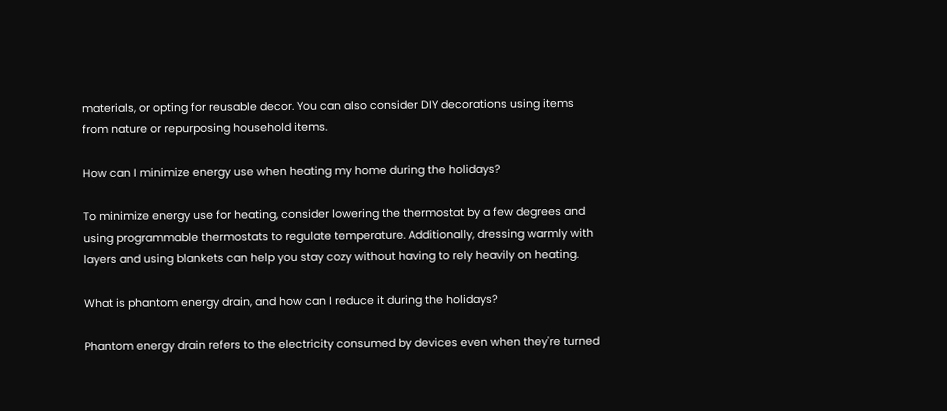materials, or opting for reusable decor. You can also consider DIY decorations using items from nature or repurposing household items.

How can I minimize energy use when heating my home during the holidays?

To minimize energy use for heating, consider lowering the thermostat by a few degrees and using programmable thermostats to regulate temperature. Additionally, dressing warmly with layers and using blankets can help you stay cozy without having to rely heavily on heating.

What is phantom energy drain, and how can I reduce it during the holidays?

Phantom energy drain refers to the electricity consumed by devices even when they're turned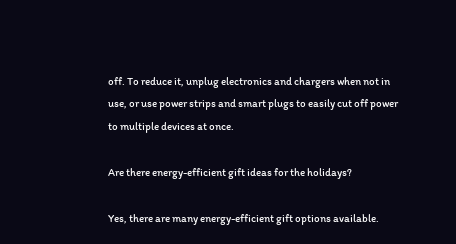off. To reduce it, unplug electronics and chargers when not in use, or use power strips and smart plugs to easily cut off power to multiple devices at once.

Are there energy-efficient gift ideas for the holidays?

Yes, there are many energy-efficient gift options available.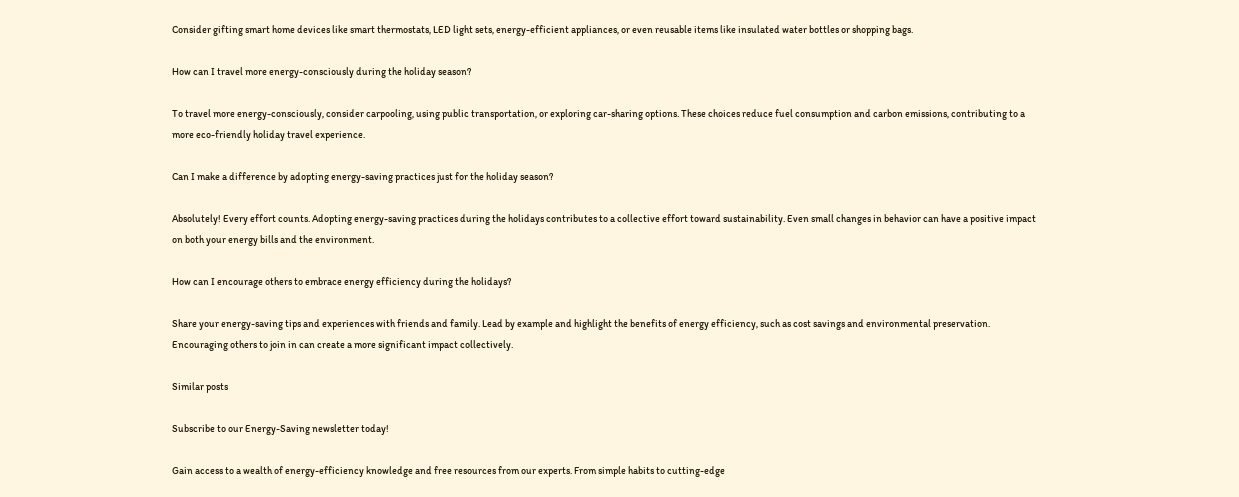Consider gifting smart home devices like smart thermostats, LED light sets, energy-efficient appliances, or even reusable items like insulated water bottles or shopping bags.

How can I travel more energy-consciously during the holiday season?

To travel more energy-consciously, consider carpooling, using public transportation, or exploring car-sharing options. These choices reduce fuel consumption and carbon emissions, contributing to a more eco-friendly holiday travel experience.

Can I make a difference by adopting energy-saving practices just for the holiday season?

Absolutely! Every effort counts. Adopting energy-saving practices during the holidays contributes to a collective effort toward sustainability. Even small changes in behavior can have a positive impact on both your energy bills and the environment.

How can I encourage others to embrace energy efficiency during the holidays?

Share your energy-saving tips and experiences with friends and family. Lead by example and highlight the benefits of energy efficiency, such as cost savings and environmental preservation. Encouraging others to join in can create a more significant impact collectively.

Similar posts

Subscribe to our Energy-Saving newsletter today!

Gain access to a wealth of energy-efficiency knowledge and free resources from our experts. From simple habits to cutting-edge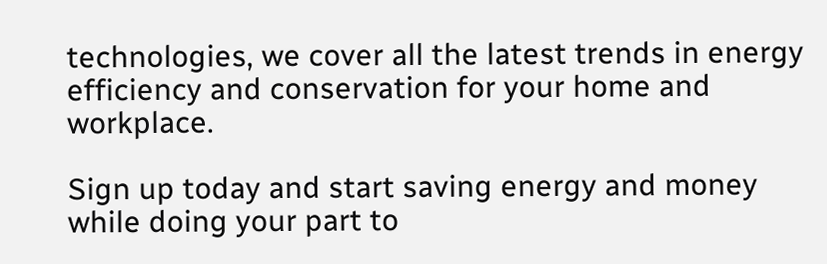technologies, we cover all the latest trends in energy efficiency and conservation for your home and workplace.

Sign up today and start saving energy and money while doing your part to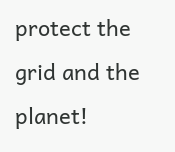protect the grid and the planet!